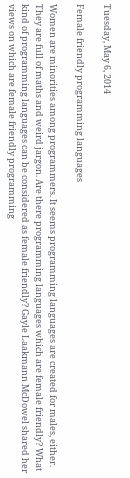Tuesday, May 6, 2014

Female friendly programming languages

Women are minorities among programmers. It seems programming languages are created for males, either. They are full of maths and weird jargon. Are there programming languages which are female friendly? What kind of programming languages can be considered as female friendly? Gayle Laakmann McDowel shared her views on which are female friendly programming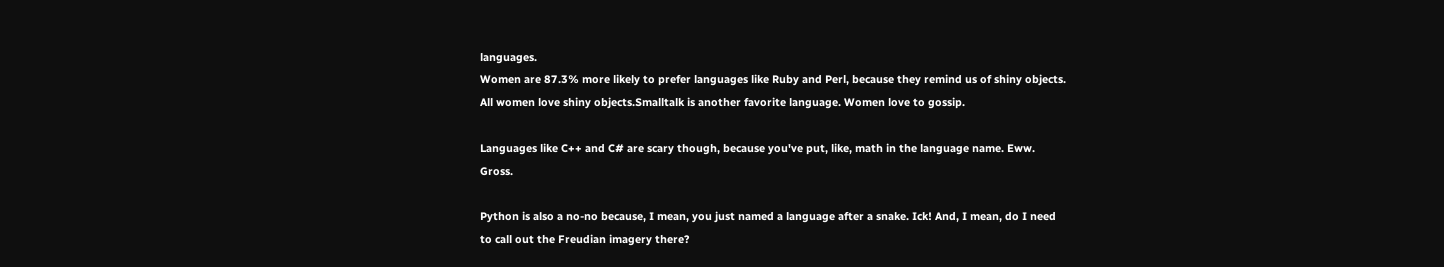languages.
Women are 87.3% more likely to prefer languages like Ruby and Perl, because they remind us of shiny objects. All women love shiny objects.Smalltalk is another favorite language. Women love to gossip.

Languages like C++ and C# are scary though, because you've put, like, math in the language name. Eww. Gross.

Python is also a no-no because, I mean, you just named a language after a snake. Ick! And, I mean, do I need to call out the Freudian imagery there?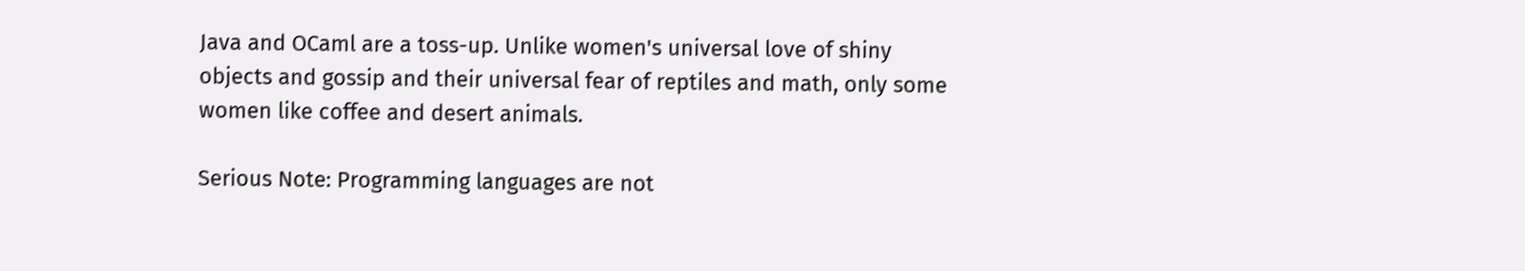Java and OCaml are a toss-up. Unlike women's universal love of shiny objects and gossip and their universal fear of reptiles and math, only some women like coffee and desert animals.

Serious Note: Programming languages are not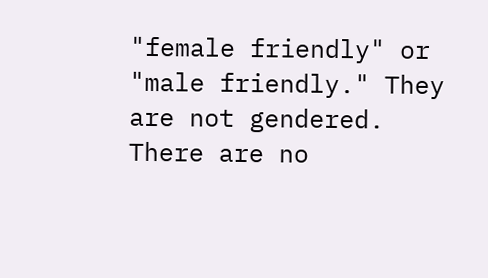"female friendly" or "male friendly." They are not gendered. There are no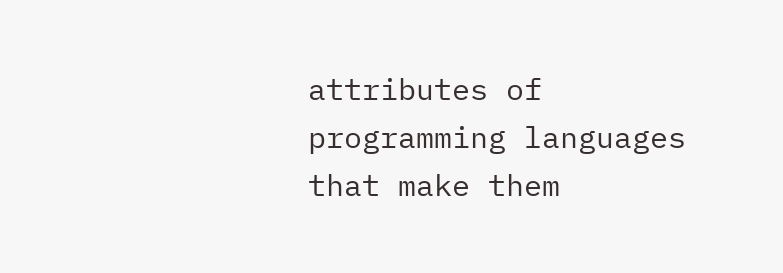attributes of programming languages that make them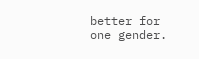better for one gender.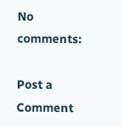No comments:

Post a Comment